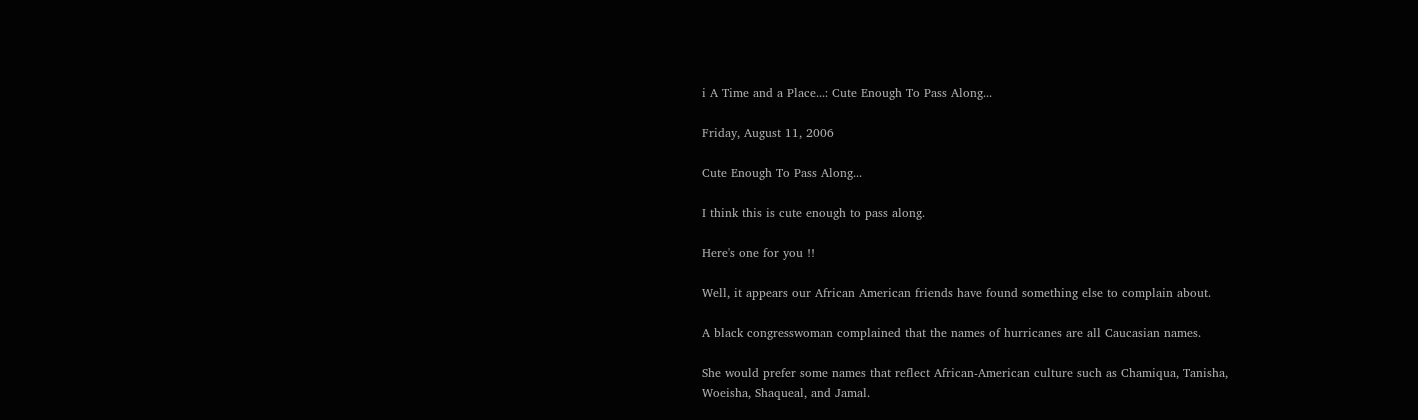i A Time and a Place...: Cute Enough To Pass Along...

Friday, August 11, 2006

Cute Enough To Pass Along...

I think this is cute enough to pass along.

Here's one for you !!

Well, it appears our African American friends have found something else to complain about.

A black congresswoman complained that the names of hurricanes are all Caucasian names.

She would prefer some names that reflect African-American culture such as Chamiqua, Tanisha, Woeisha, Shaqueal, and Jamal.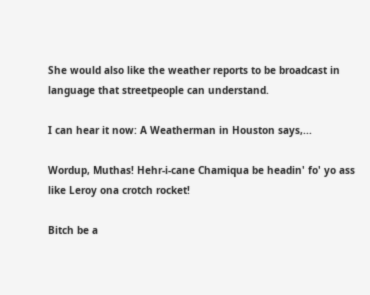She would also like the weather reports to be broadcast in language that streetpeople can understand.

I can hear it now: A Weatherman in Houston says,...

Wordup, Muthas! Hehr-i-cane Chamiqua be headin' fo' yo ass like Leroy ona crotch rocket!

Bitch be a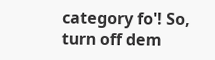category fo'! So, turn off dem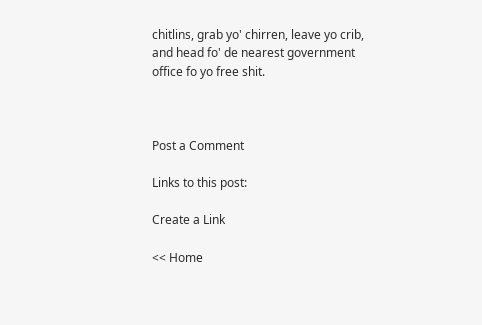chitlins, grab yo' chirren, leave yo crib, and head fo' de nearest government office fo yo free shit.



Post a Comment

Links to this post:

Create a Link

<< Home